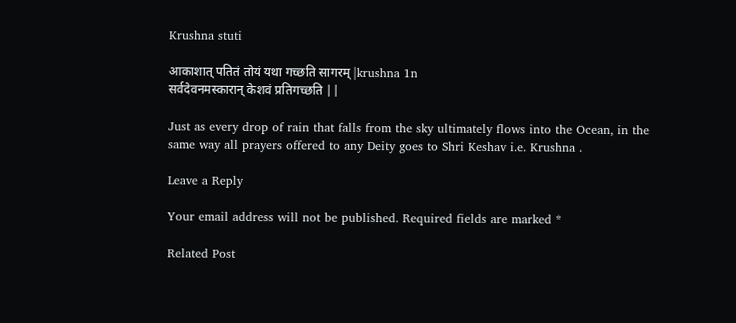Krushna stuti

आकाशात् पतितं तोयं यथा गच्छति सागरम् |krushna 1n
सर्वदेवनमस्कारान् केशवं प्रतिगच्छति ||

Just as every drop of rain that falls from the sky ultimately flows into the Ocean, in the same way all prayers offered to any Deity goes to Shri Keshav i.e. Krushna .

Leave a Reply

Your email address will not be published. Required fields are marked *

Related Post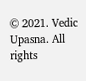© 2021. Vedic Upasna. All rights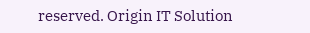reserved. Origin IT Solution